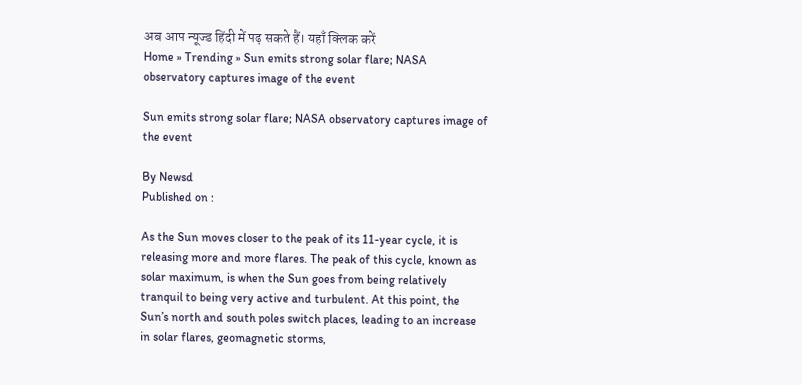अब आप न्यूज्ड हिंदी में पढ़ सकते हैं। यहाँ क्लिक करें
Home » Trending » Sun emits strong solar flare; NASA observatory captures image of the event

Sun emits strong solar flare; NASA observatory captures image of the event

By Newsd
Published on :

As the Sun moves closer to the peak of its 11-year cycle, it is releasing more and more flares. The peak of this cycle, known as solar maximum, is when the Sun goes from being relatively tranquil to being very active and turbulent. At this point, the Sun’s north and south poles switch places, leading to an increase in solar flares, geomagnetic storms,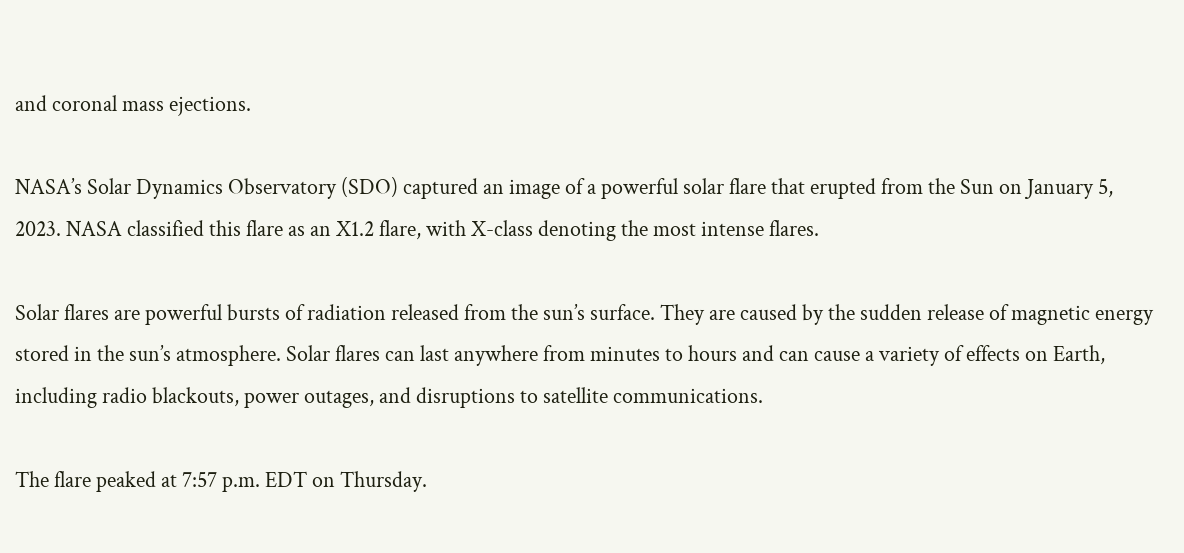and coronal mass ejections.

NASA’s Solar Dynamics Observatory (SDO) captured an image of a powerful solar flare that erupted from the Sun on January 5, 2023. NASA classified this flare as an X1.2 flare, with X-class denoting the most intense flares.

Solar flares are powerful bursts of radiation released from the sun’s surface. They are caused by the sudden release of magnetic energy stored in the sun’s atmosphere. Solar flares can last anywhere from minutes to hours and can cause a variety of effects on Earth, including radio blackouts, power outages, and disruptions to satellite communications.

The flare peaked at 7:57 p.m. EDT on Thursday.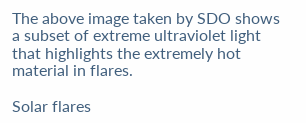The above image taken by SDO shows a subset of extreme ultraviolet light that highlights the extremely hot material in flares.

Solar flares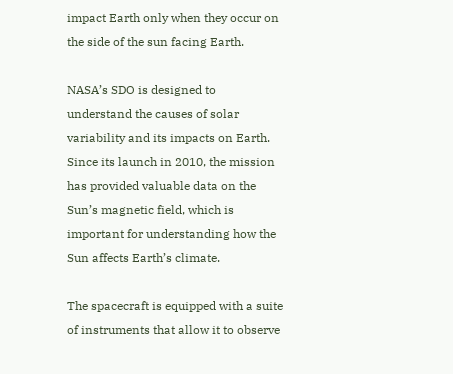impact Earth only when they occur on the side of the sun facing Earth.

NASA’s SDO is designed to understand the causes of solar variability and its impacts on Earth. Since its launch in 2010, the mission has provided valuable data on the Sun’s magnetic field, which is important for understanding how the Sun affects Earth’s climate.

The spacecraft is equipped with a suite of instruments that allow it to observe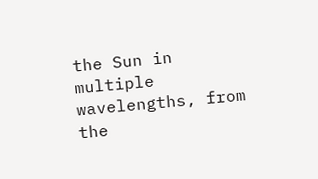the Sun in multiple wavelengths, from the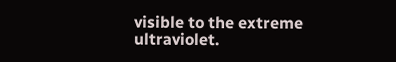visible to the extreme ultraviolet.